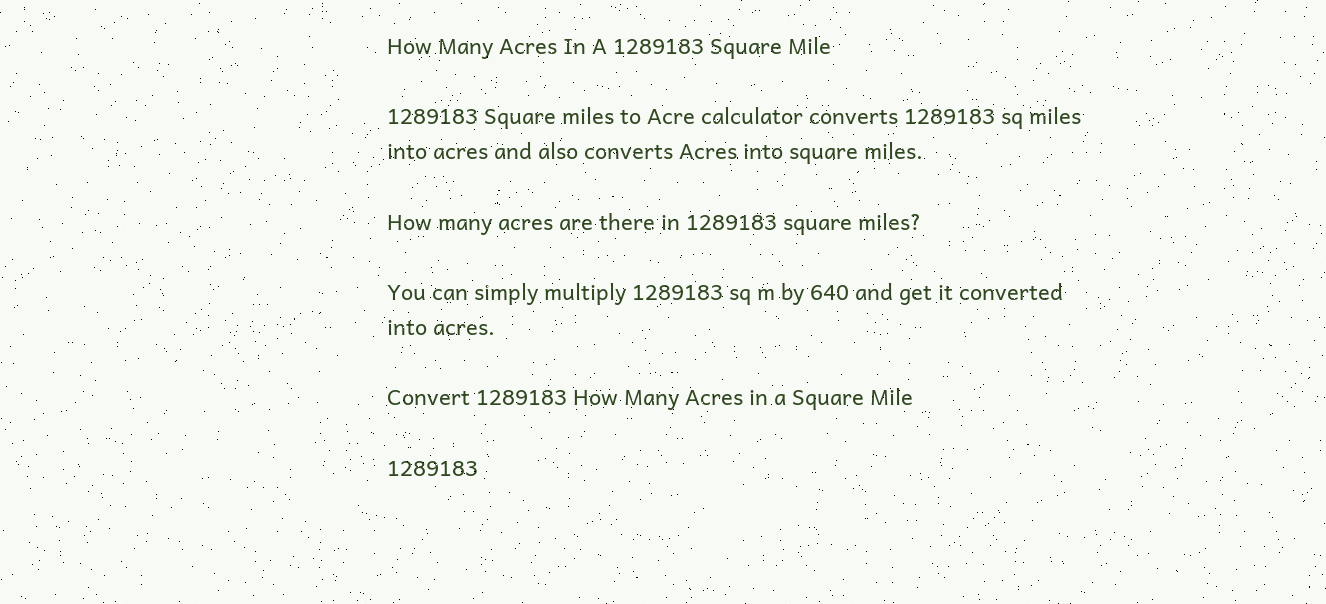How Many Acres In A 1289183 Square Mile

1289183 Square miles to Acre calculator converts 1289183 sq miles into acres and also converts Acres into square miles.

How many acres are there in 1289183 square miles?

You can simply multiply 1289183 sq m by 640 and get it converted into acres.

Convert 1289183 How Many Acres in a Square Mile

1289183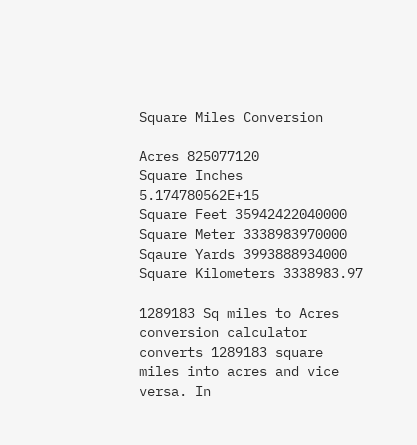Square Miles Conversion

Acres 825077120
Square Inches 5.174780562E+15
Square Feet 35942422040000
Square Meter 3338983970000
Sqaure Yards 3993888934000
Square Kilometers 3338983.97

1289183 Sq miles to Acres conversion calculator converts 1289183 square miles into acres and vice versa. In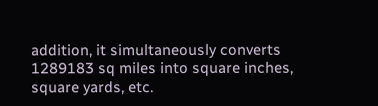addition, it simultaneously converts 1289183 sq miles into square inches, square yards, etc.